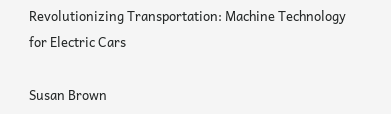Revolutionizing Transportation: Machine Technology for Electric Cars

Susan Brown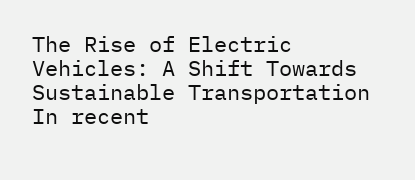The Rise of Electric Vehicles: A Shift Towards Sustainable Transportation In recent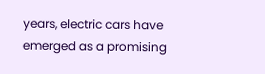years, electric cars have emerged as a promising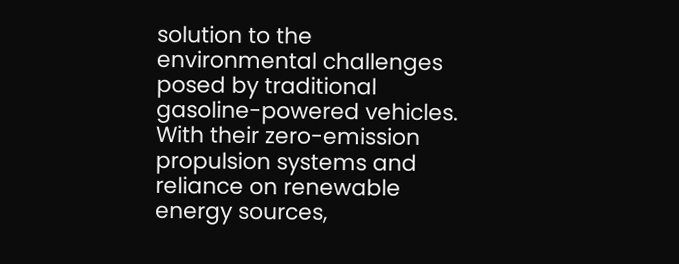solution to the environmental challenges posed by traditional gasoline-powered vehicles. With their zero-emission propulsion systems and reliance on renewable energy sources,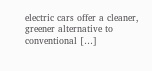electric cars offer a cleaner, greener alternative to conventional […]